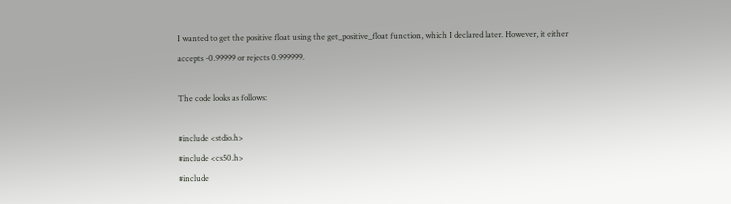I wanted to get the positive float using the get_positive_float function, which I declared later. However, it either accepts -0.99999 or rejects 0.999999.

The code looks as follows:

#include <stdio.h>
#include <cs50.h>
#include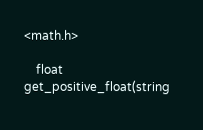<math.h>

    float get_positive_float(string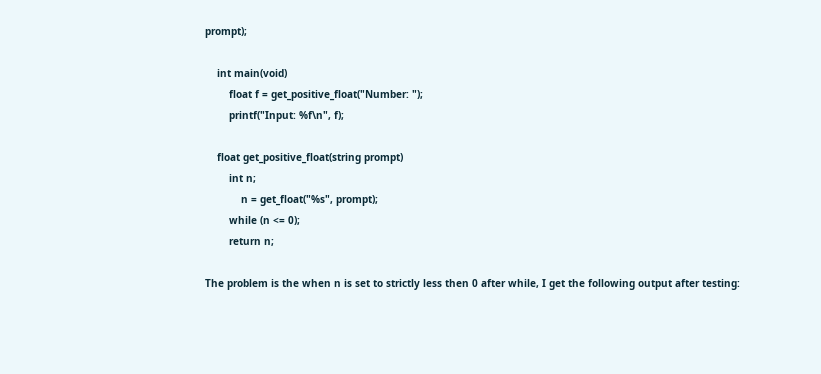prompt);

    int main(void)
        float f = get_positive_float("Number: ");
        printf("Input: %f\n", f);

    float get_positive_float(string prompt)
        int n;
            n = get_float("%s", prompt);
        while (n <= 0);
        return n;

The problem is the when n is set to strictly less then 0 after while, I get the following output after testing: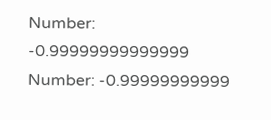Number: -0.99999999999999
Number: -0.99999999999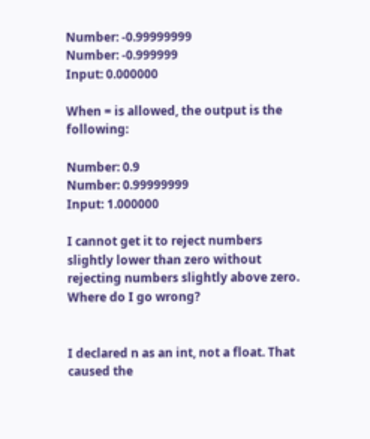Number: -0.99999999
Number: -0.999999
Input: 0.000000

When = is allowed, the output is the following:

Number: 0.9
Number: 0.99999999
Input: 1.000000

I cannot get it to reject numbers slightly lower than zero without rejecting numbers slightly above zero. Where do I go wrong?


I declared n as an int, not a float. That caused the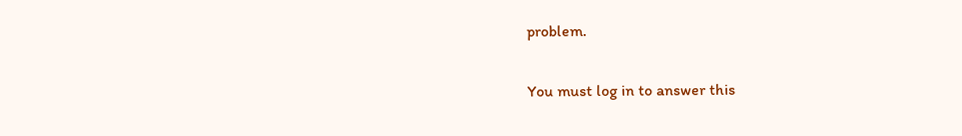problem.

You must log in to answer this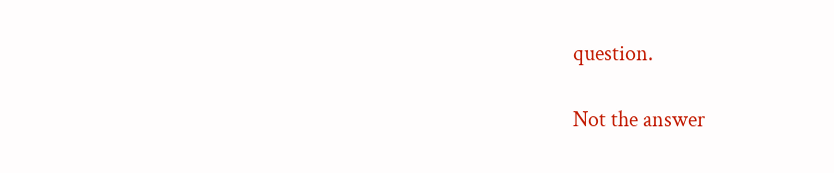question.

Not the answer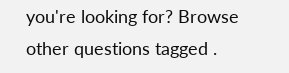you're looking for? Browse other questions tagged .